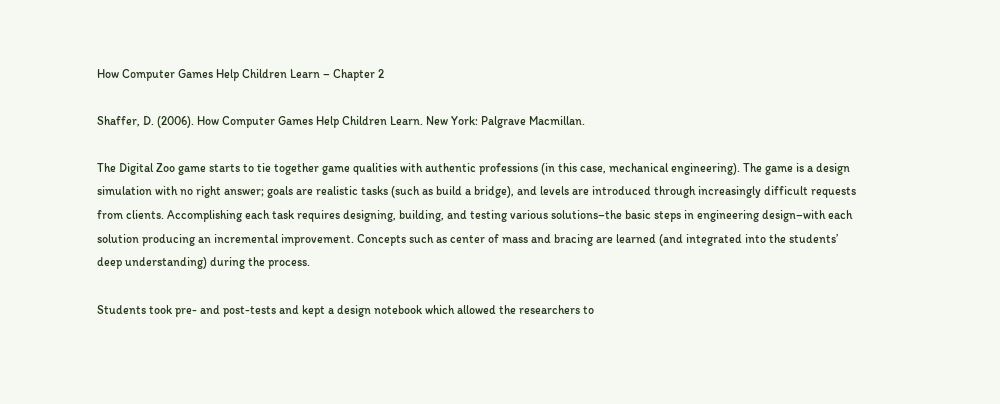How Computer Games Help Children Learn – Chapter 2

Shaffer, D. (2006). How Computer Games Help Children Learn. New York: Palgrave Macmillan.

The Digital Zoo game starts to tie together game qualities with authentic professions (in this case, mechanical engineering). The game is a design simulation with no right answer; goals are realistic tasks (such as build a bridge), and levels are introduced through increasingly difficult requests from clients. Accomplishing each task requires designing, building, and testing various solutions–the basic steps in engineering design–with each solution producing an incremental improvement. Concepts such as center of mass and bracing are learned (and integrated into the students’ deep understanding) during the process.

Students took pre- and post-tests and kept a design notebook which allowed the researchers to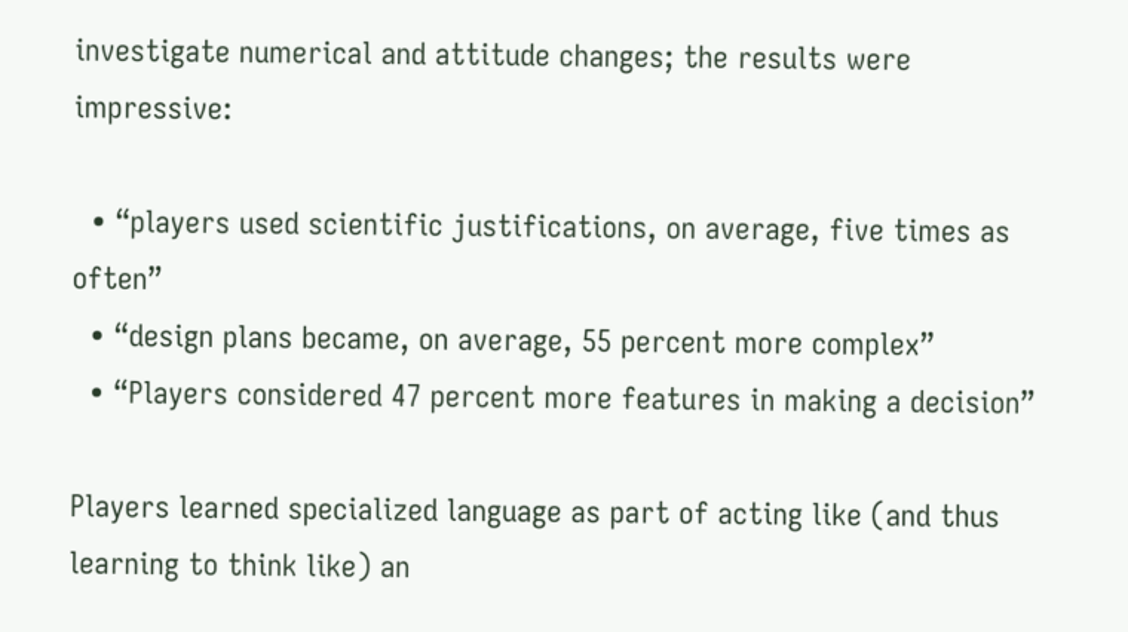investigate numerical and attitude changes; the results were impressive:

  • “players used scientific justifications, on average, five times as often”
  • “design plans became, on average, 55 percent more complex”
  • “Players considered 47 percent more features in making a decision”

Players learned specialized language as part of acting like (and thus learning to think like) an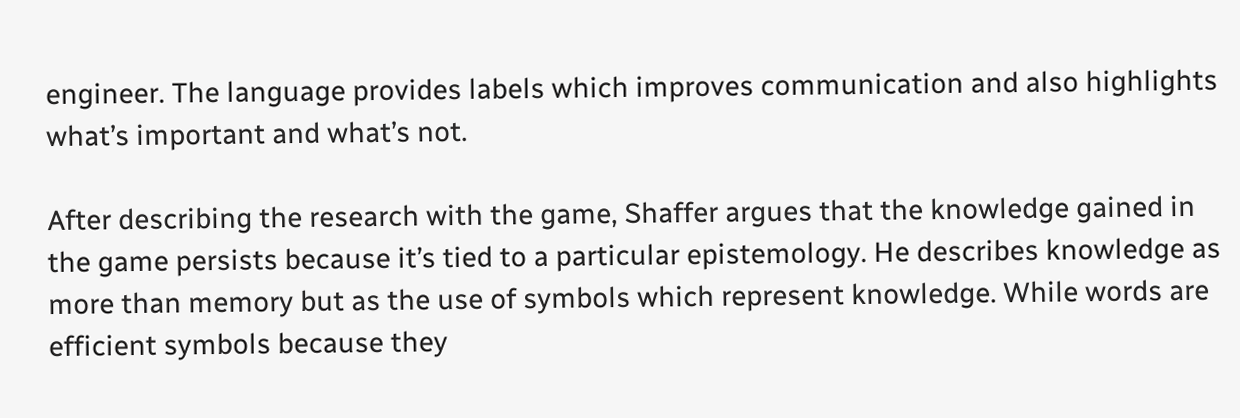engineer. The language provides labels which improves communication and also highlights what’s important and what’s not.

After describing the research with the game, Shaffer argues that the knowledge gained in the game persists because it’s tied to a particular epistemology. He describes knowledge as more than memory but as the use of symbols which represent knowledge. While words are efficient symbols because they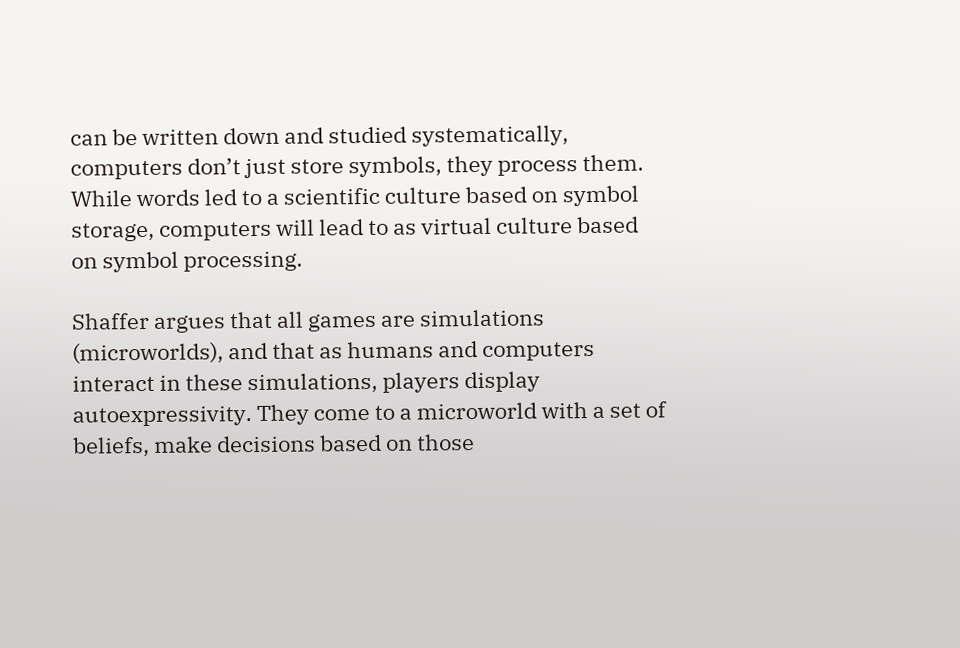can be written down and studied systematically, computers don’t just store symbols, they process them. While words led to a scientific culture based on symbol storage, computers will lead to as virtual culture based on symbol processing.

Shaffer argues that all games are simulations (microworlds), and that as humans and computers interact in these simulations, players display autoexpressivity. They come to a microworld with a set of beliefs, make decisions based on those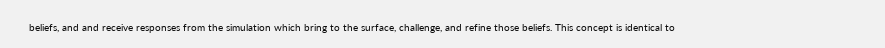beliefs, and and receive responses from the simulation which bring to the surface, challenge, and refine those beliefs. This concept is identical to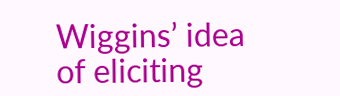Wiggins’ idea of eliciting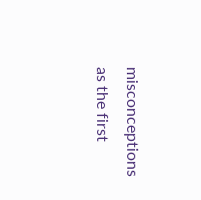misconceptions as the first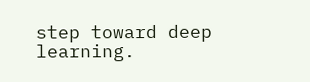step toward deep learning.